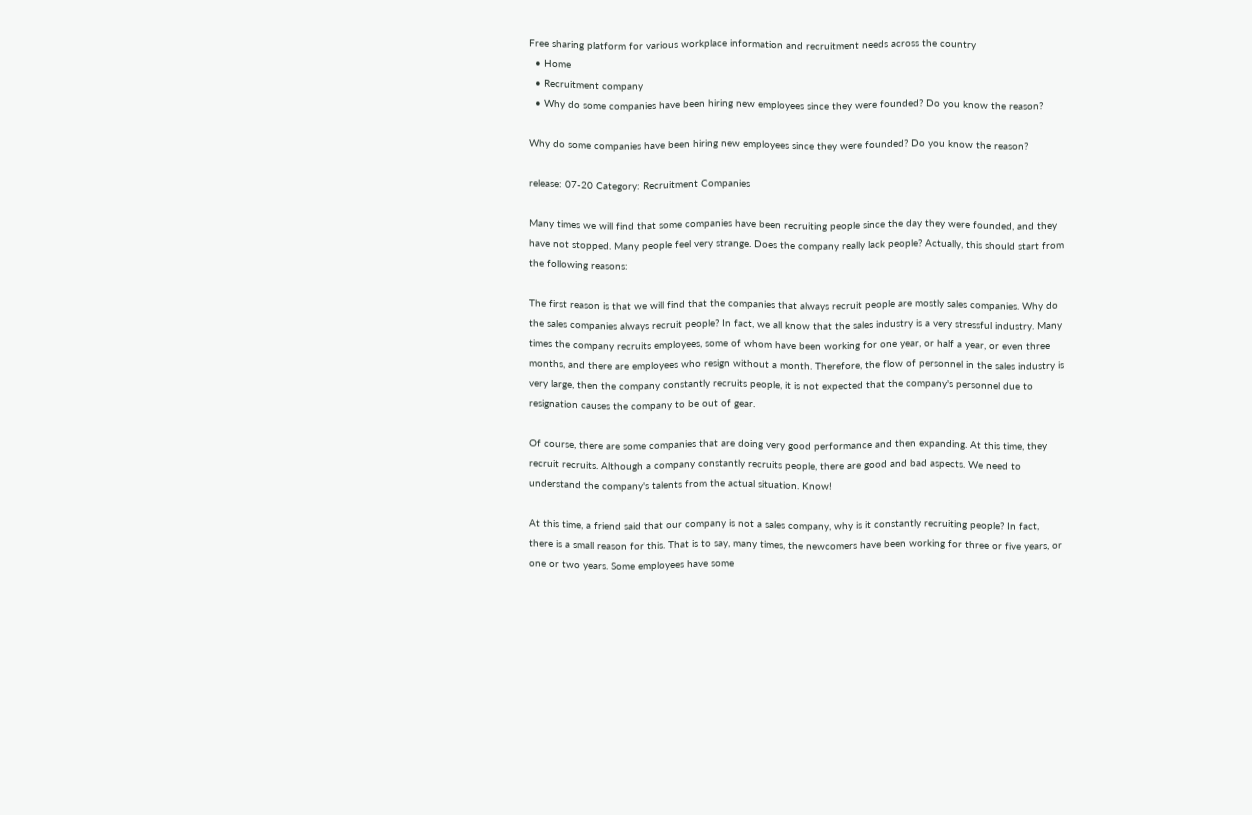Free sharing platform for various workplace information and recruitment needs across the country
  • Home
  • Recruitment company
  • Why do some companies have been hiring new employees since they were founded? Do you know the reason?

Why do some companies have been hiring new employees since they were founded? Do you know the reason?

release: 07-20 Category: Recruitment Companies

Many times we will find that some companies have been recruiting people since the day they were founded, and they have not stopped. Many people feel very strange. Does the company really lack people? Actually, this should start from the following reasons:

The first reason is that we will find that the companies that always recruit people are mostly sales companies. Why do the sales companies always recruit people? In fact, we all know that the sales industry is a very stressful industry. Many times the company recruits employees, some of whom have been working for one year, or half a year, or even three months, and there are employees who resign without a month. Therefore, the flow of personnel in the sales industry is very large, then the company constantly recruits people, it is not expected that the company's personnel due to resignation causes the company to be out of gear.

Of course, there are some companies that are doing very good performance and then expanding. At this time, they recruit recruits. Although a company constantly recruits people, there are good and bad aspects. We need to understand the company's talents from the actual situation. Know!

At this time, a friend said that our company is not a sales company, why is it constantly recruiting people? In fact, there is a small reason for this. That is to say, many times, the newcomers have been working for three or five years, or one or two years. Some employees have some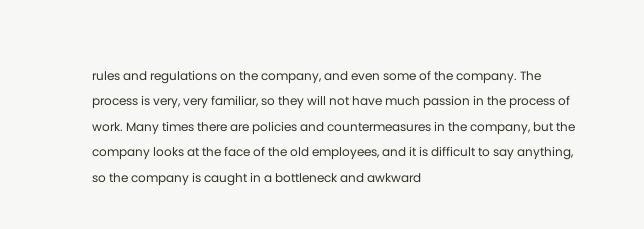rules and regulations on the company, and even some of the company. The process is very, very familiar, so they will not have much passion in the process of work. Many times there are policies and countermeasures in the company, but the company looks at the face of the old employees, and it is difficult to say anything, so the company is caught in a bottleneck and awkward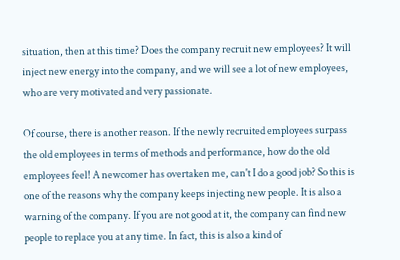situation, then at this time? Does the company recruit new employees? It will inject new energy into the company, and we will see a lot of new employees, who are very motivated and very passionate.

Of course, there is another reason. If the newly recruited employees surpass the old employees in terms of methods and performance, how do the old employees feel! A newcomer has overtaken me, can't I do a good job? So this is one of the reasons why the company keeps injecting new people. It is also a warning of the company. If you are not good at it, the company can find new people to replace you at any time. In fact, this is also a kind of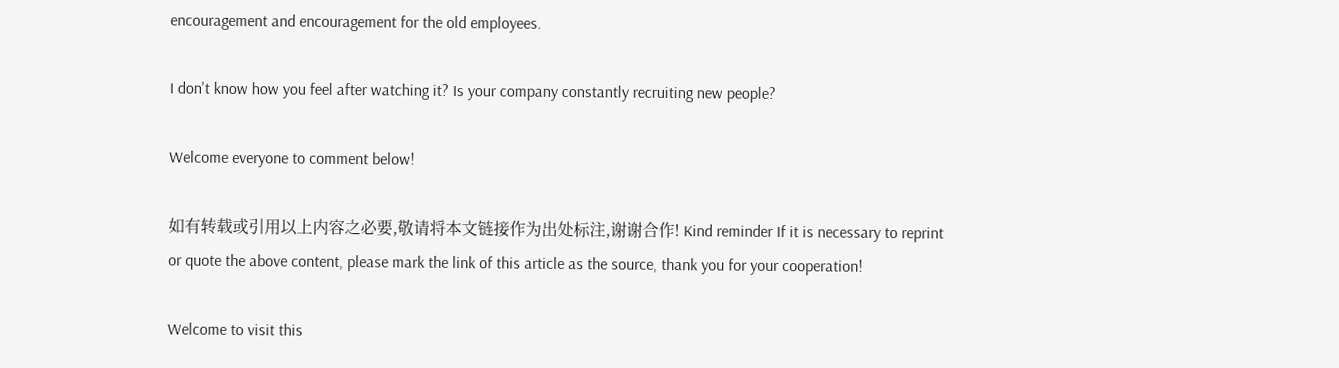encouragement and encouragement for the old employees.

I don't know how you feel after watching it? Is your company constantly recruiting new people?

Welcome everyone to comment below!

如有转载或引用以上内容之必要,敬请将本文链接作为出处标注,谢谢合作! Kind reminder If it is necessary to reprint or quote the above content, please mark the link of this article as the source, thank you for your cooperation!

Welcome to visit this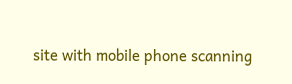site with mobile phone scanning